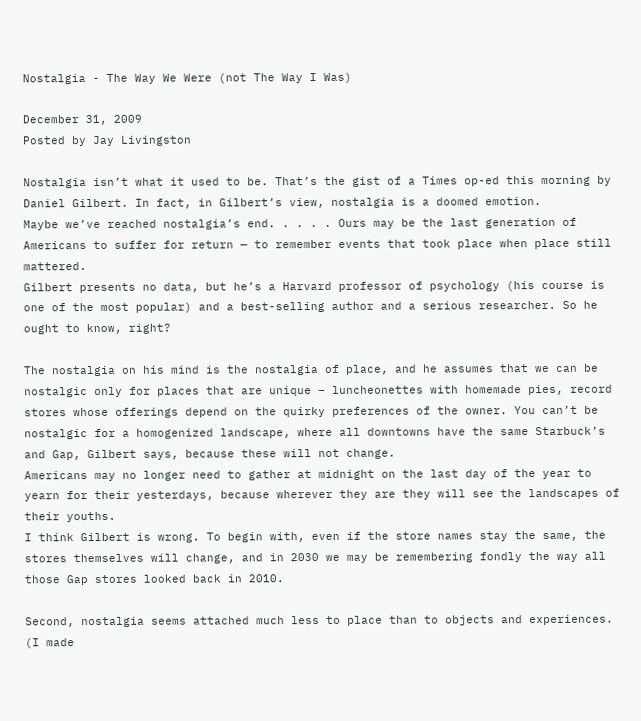Nostalgia - The Way We Were (not The Way I Was)

December 31, 2009
Posted by Jay Livingston

Nostalgia isn’t what it used to be. That’s the gist of a Times op-ed this morning by Daniel Gilbert. In fact, in Gilbert’s view, nostalgia is a doomed emotion.
Maybe we’ve reached nostalgia’s end. . . . . Ours may be the last generation of Americans to suffer for return — to remember events that took place when place still mattered.
Gilbert presents no data, but he’s a Harvard professor of psychology (his course is one of the most popular) and a best-selling author and a serious researcher. So he ought to know, right?

The nostalgia on his mind is the nostalgia of place, and he assumes that we can be nostalgic only for places that are unique – luncheonettes with homemade pies, record stores whose offerings depend on the quirky preferences of the owner. You can’t be nostalgic for a homogenized landscape, where all downtowns have the same Starbuck’s and Gap, Gilbert says, because these will not change.
Americans may no longer need to gather at midnight on the last day of the year to yearn for their yesterdays, because wherever they are they will see the landscapes of their youths.
I think Gilbert is wrong. To begin with, even if the store names stay the same, the stores themselves will change, and in 2030 we may be remembering fondly the way all those Gap stores looked back in 2010.

Second, nostalgia seems attached much less to place than to objects and experiences. (I made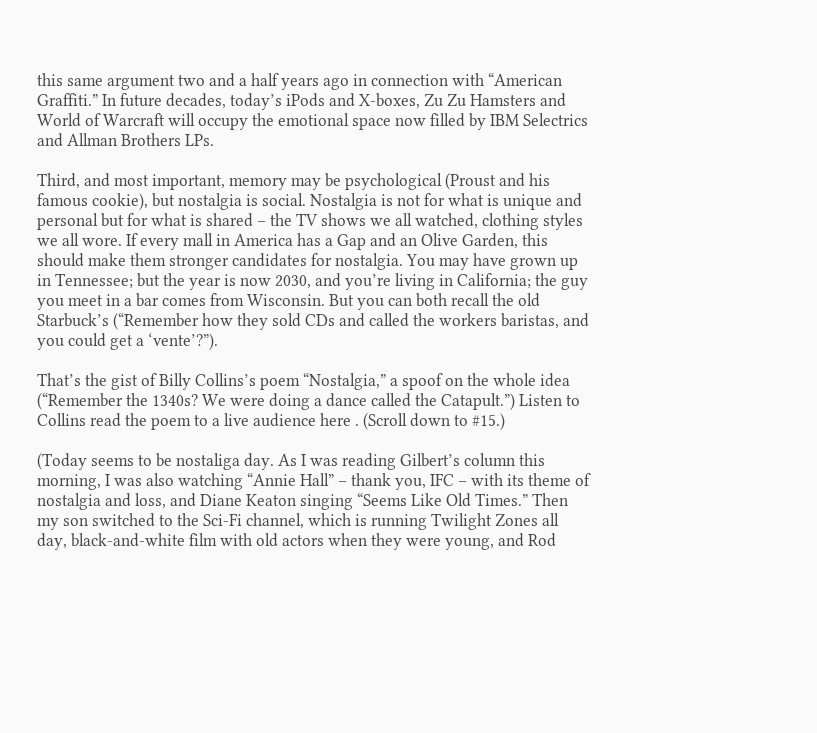this same argument two and a half years ago in connection with “American Graffiti.” In future decades, today’s iPods and X-boxes, Zu Zu Hamsters and World of Warcraft will occupy the emotional space now filled by IBM Selectrics and Allman Brothers LPs.

Third, and most important, memory may be psychological (Proust and his famous cookie), but nostalgia is social. Nostalgia is not for what is unique and personal but for what is shared – the TV shows we all watched, clothing styles we all wore. If every mall in America has a Gap and an Olive Garden, this should make them stronger candidates for nostalgia. You may have grown up in Tennessee; but the year is now 2030, and you’re living in California; the guy you meet in a bar comes from Wisconsin. But you can both recall the old Starbuck’s (“Remember how they sold CDs and called the workers baristas, and you could get a ‘vente’?”).

That’s the gist of Billy Collins’s poem “Nostalgia,” a spoof on the whole idea (“Remember the 1340s? We were doing a dance called the Catapult.”) Listen to Collins read the poem to a live audience here . (Scroll down to #15.)

(Today seems to be nostaliga day. As I was reading Gilbert’s column this morning, I was also watching “Annie Hall” – thank you, IFC – with its theme of nostalgia and loss, and Diane Keaton singing “Seems Like Old Times.” Then my son switched to the Sci-Fi channel, which is running Twilight Zones all day, black-and-white film with old actors when they were young, and Rod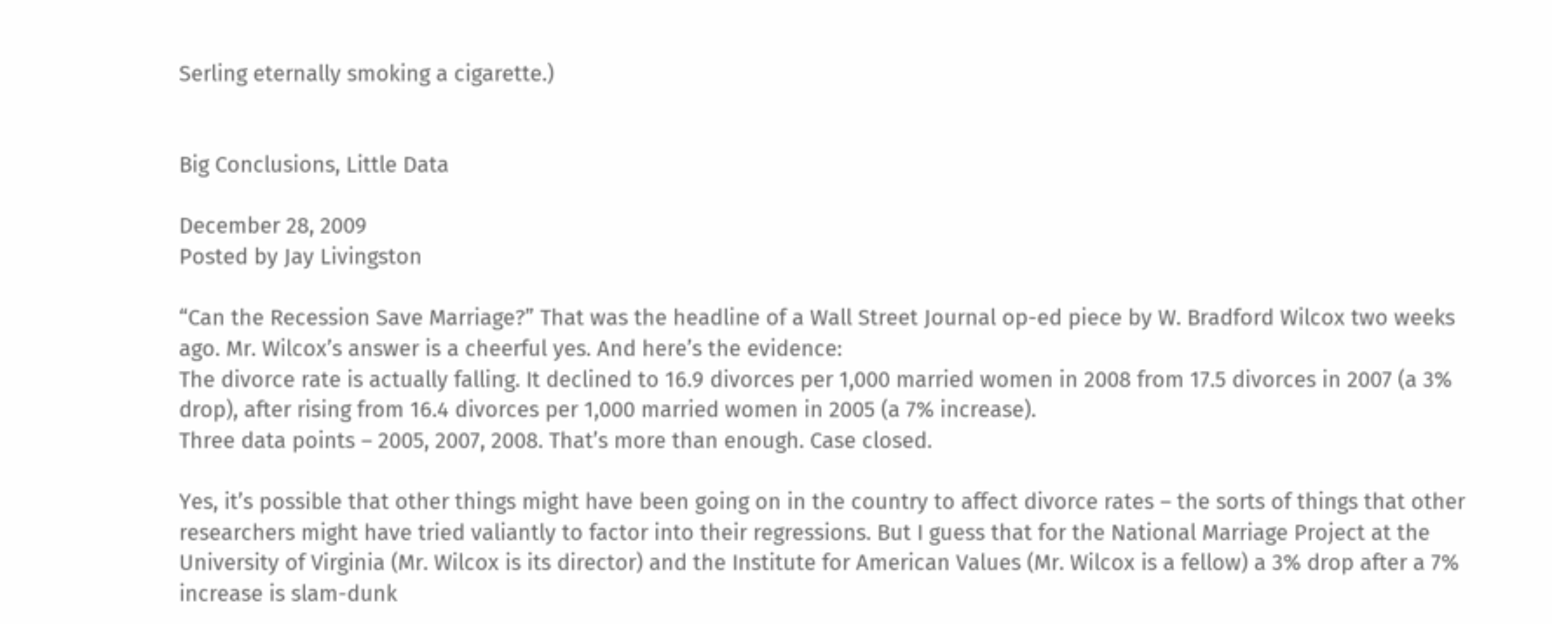Serling eternally smoking a cigarette.)


Big Conclusions, Little Data

December 28, 2009
Posted by Jay Livingston

“Can the Recession Save Marriage?” That was the headline of a Wall Street Journal op-ed piece by W. Bradford Wilcox two weeks ago. Mr. Wilcox’s answer is a cheerful yes. And here’s the evidence:
The divorce rate is actually falling. It declined to 16.9 divorces per 1,000 married women in 2008 from 17.5 divorces in 2007 (a 3% drop), after rising from 16.4 divorces per 1,000 married women in 2005 (a 7% increase).
Three data points – 2005, 2007, 2008. That’s more than enough. Case closed.

Yes, it’s possible that other things might have been going on in the country to affect divorce rates – the sorts of things that other researchers might have tried valiantly to factor into their regressions. But I guess that for the National Marriage Project at the University of Virginia (Mr. Wilcox is its director) and the Institute for American Values (Mr. Wilcox is a fellow) a 3% drop after a 7% increase is slam-dunk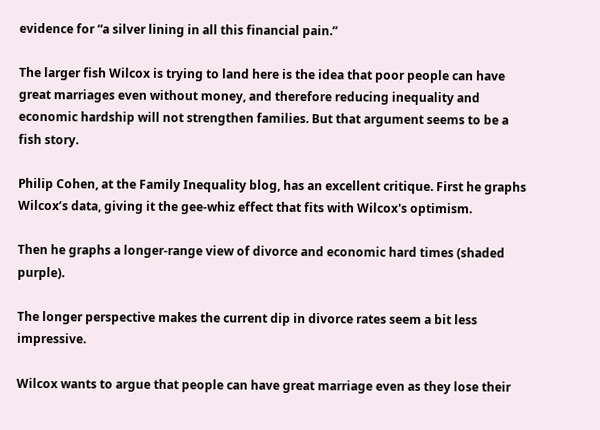evidence for “a silver lining in all this financial pain.”

The larger fish Wilcox is trying to land here is the idea that poor people can have great marriages even without money, and therefore reducing inequality and economic hardship will not strengthen families. But that argument seems to be a fish story.

Philip Cohen, at the Family Inequality blog, has an excellent critique. First he graphs Wilcox’s data, giving it the gee-whiz effect that fits with Wilcox's optimism.

Then he graphs a longer-range view of divorce and economic hard times (shaded purple).

The longer perspective makes the current dip in divorce rates seem a bit less impressive.

Wilcox wants to argue that people can have great marriage even as they lose their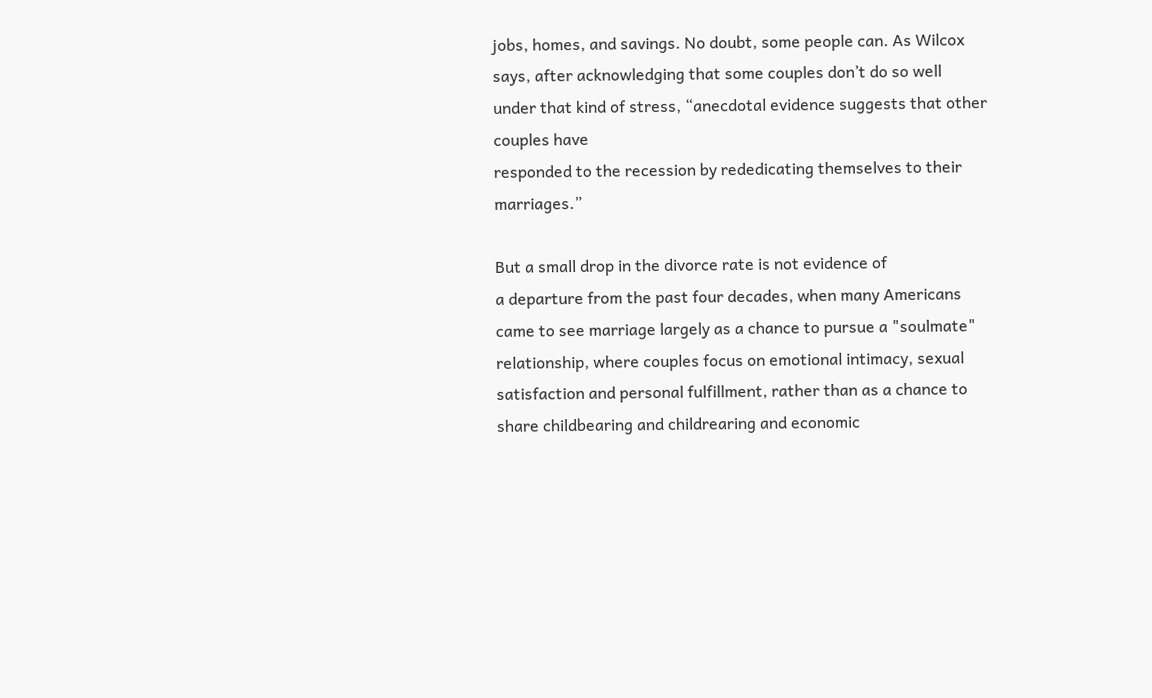jobs, homes, and savings. No doubt, some people can. As Wilcox says, after acknowledging that some couples don’t do so well under that kind of stress, “anecdotal evidence suggests that other couples have
responded to the recession by rededicating themselves to their marriages.”

But a small drop in the divorce rate is not evidence of
a departure from the past four decades, when many Americans came to see marriage largely as a chance to pursue a "soulmate" relationship, where couples focus on emotional intimacy, sexual satisfaction and personal fulfillment, rather than as a chance to share childbearing and childrearing and economic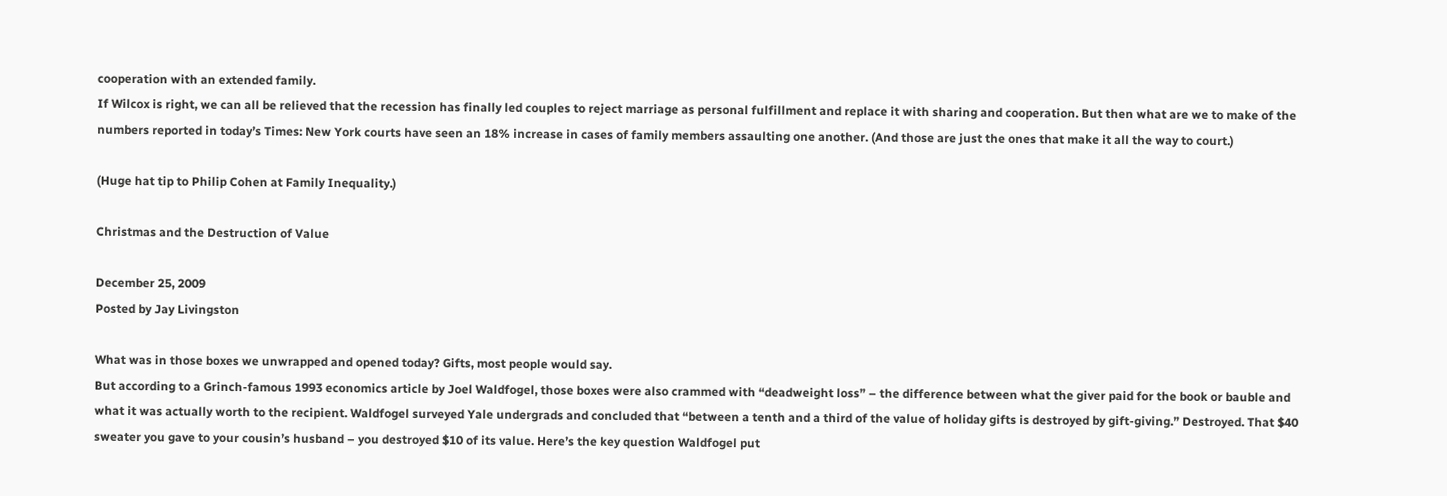cooperation with an extended family.
If Wilcox is right, we can all be relieved that the recession has finally led couples to reject marriage as personal fulfillment and replace it with sharing and cooperation. But then what are we to make of the numbers reported in today’s Times: New York courts have seen an 18% increase in cases of family members assaulting one another. (And those are just the ones that make it all the way to court.)

(Huge hat tip to Philip Cohen at Family Inequality.)

Christmas and the Destruction of Value

December 25, 2009
Posted by Jay Livingston

What was in those boxes we unwrapped and opened today? Gifts, most people would say.
But according to a Grinch-famous 1993 economics article by Joel Waldfogel, those boxes were also crammed with “deadweight loss” – the difference between what the giver paid for the book or bauble and what it was actually worth to the recipient. Waldfogel surveyed Yale undergrads and concluded that “between a tenth and a third of the value of holiday gifts is destroyed by gift-giving.” Destroyed. That $40 sweater you gave to your cousin’s husband – you destroyed $10 of its value. Here’s the key question Waldfogel put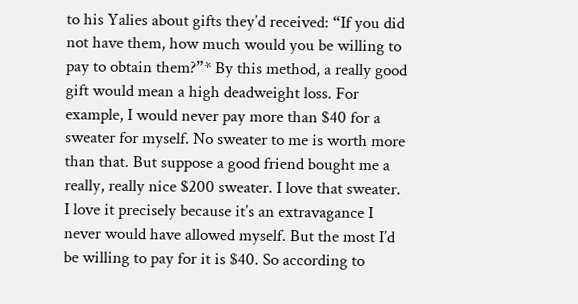to his Yalies about gifts they’d received: “If you did not have them, how much would you be willing to pay to obtain them?”* By this method, a really good gift would mean a high deadweight loss. For example, I would never pay more than $40 for a sweater for myself. No sweater to me is worth more than that. But suppose a good friend bought me a really, really nice $200 sweater. I love that sweater. I love it precisely because it’s an extravagance I never would have allowed myself. But the most I’d be willing to pay for it is $40. So according to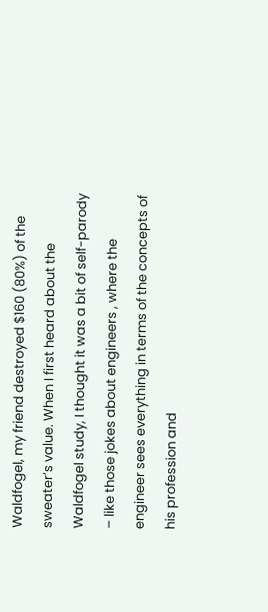Waldfogel, my friend destroyed $160 (80%) of the sweater’s value. When I first heard about the Waldfogel study, I thought it was a bit of self-parody – like those jokes about engineers , where the engineer sees everything in terms of the concepts of his profession and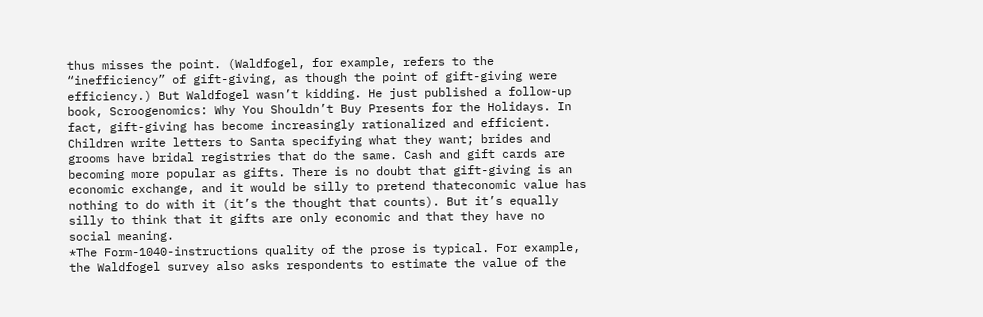thus misses the point. (Waldfogel, for example, refers to the “inefficiency” of gift-giving, as though the point of gift-giving were efficiency.) But Waldfogel wasn’t kidding. He just published a follow-up book, Scroogenomics: Why You Shouldn’t Buy Presents for the Holidays. In fact, gift-giving has become increasingly rationalized and efficient. Children write letters to Santa specifying what they want; brides and grooms have bridal registries that do the same. Cash and gift cards are becoming more popular as gifts. There is no doubt that gift-giving is an economic exchange, and it would be silly to pretend thateconomic value has nothing to do with it (it’s the thought that counts). But it’s equally silly to think that it gifts are only economic and that they have no social meaning.
*The Form-1040-instructions quality of the prose is typical. For example, the Waldfogel survey also asks respondents to estimate the value of the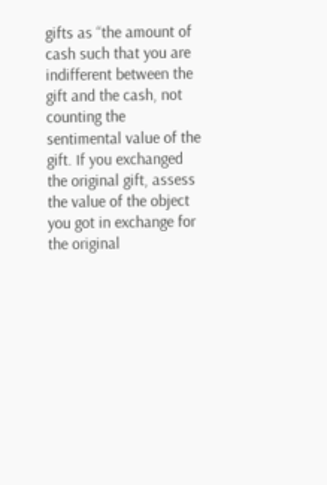gifts as “the amount of cash such that you are indifferent between the gift and the cash, not counting the sentimental value of the gift. If you exchanged the original gift, assess the value of the object you got in exchange for the original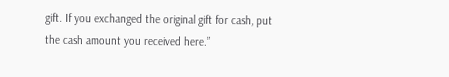gift. If you exchanged the original gift for cash, put the cash amount you received here.”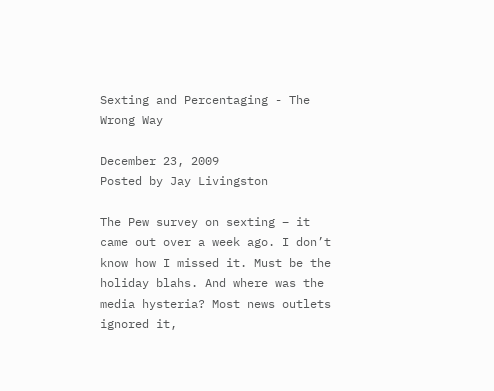Sexting and Percentaging - The Wrong Way

December 23, 2009
Posted by Jay Livingston

The Pew survey on sexting – it came out over a week ago. I don’t know how I missed it. Must be the holiday blahs. And where was the media hysteria? Most news outlets ignored it,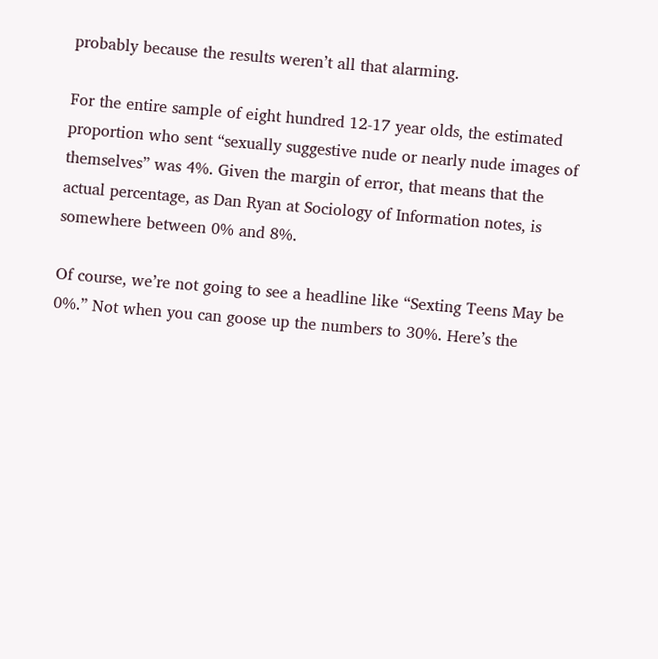probably because the results weren’t all that alarming.

For the entire sample of eight hundred 12-17 year olds, the estimated proportion who sent “sexually suggestive nude or nearly nude images of themselves” was 4%. Given the margin of error, that means that the actual percentage, as Dan Ryan at Sociology of Information notes, is somewhere between 0% and 8%.

Of course, we’re not going to see a headline like “Sexting Teens May be 0%.” Not when you can goose up the numbers to 30%. Here’s the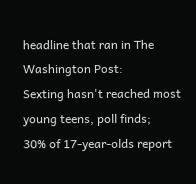headline that ran in The Washington Post:
Sexting hasn't reached most young teens, poll finds;
30% of 17-year-olds report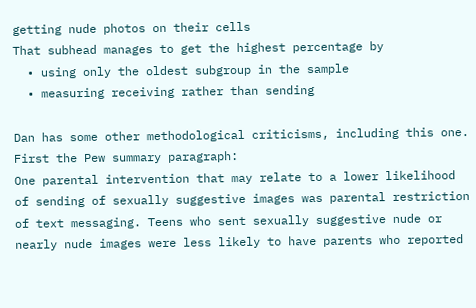getting nude photos on their cells
That subhead manages to get the highest percentage by
  • using only the oldest subgroup in the sample
  • measuring receiving rather than sending

Dan has some other methodological criticisms, including this one. First the Pew summary paragraph:
One parental intervention that may relate to a lower likelihood of sending of sexually suggestive images was parental restriction of text messaging. Teens who sent sexually suggestive nude or nearly nude images were less likely to have parents who reported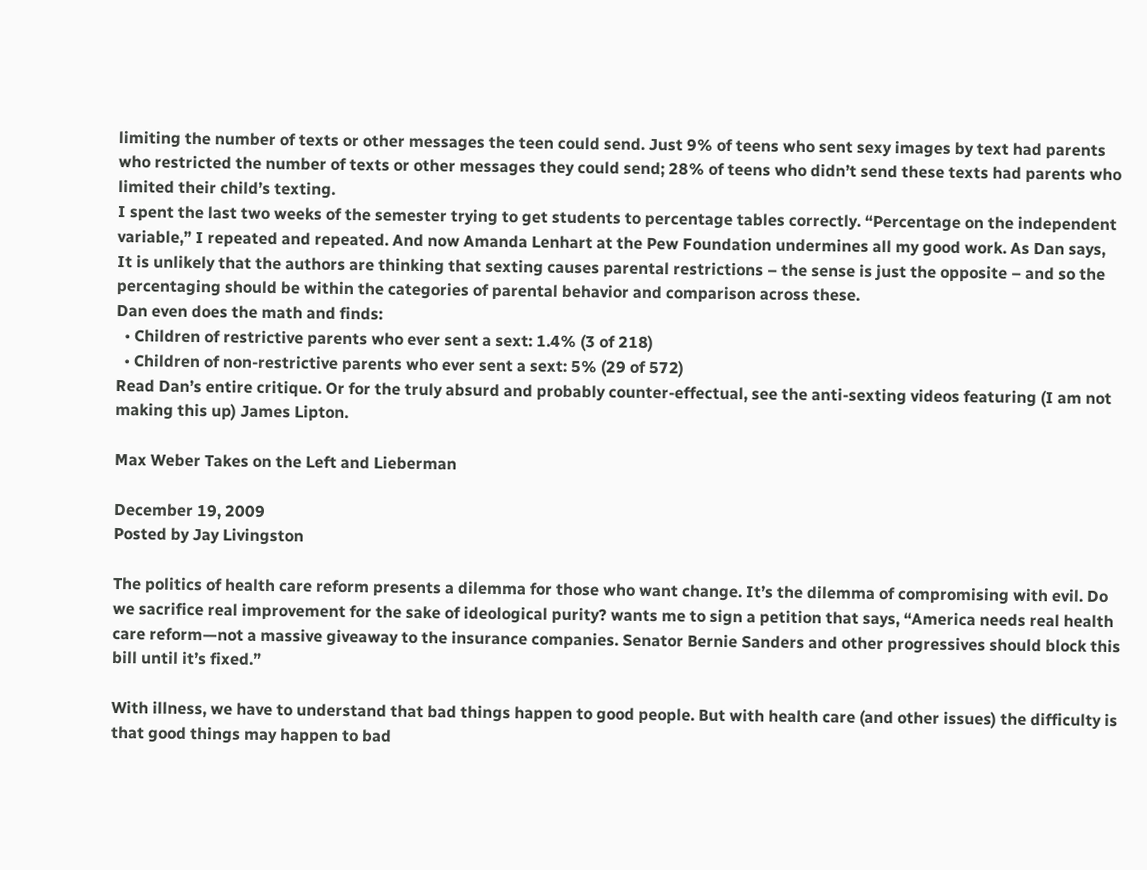limiting the number of texts or other messages the teen could send. Just 9% of teens who sent sexy images by text had parents who restricted the number of texts or other messages they could send; 28% of teens who didn’t send these texts had parents who limited their child’s texting.
I spent the last two weeks of the semester trying to get students to percentage tables correctly. “Percentage on the independent variable,” I repeated and repeated. And now Amanda Lenhart at the Pew Foundation undermines all my good work. As Dan says,
It is unlikely that the authors are thinking that sexting causes parental restrictions – the sense is just the opposite – and so the percentaging should be within the categories of parental behavior and comparison across these.
Dan even does the math and finds:
  • Children of restrictive parents who ever sent a sext: 1.4% (3 of 218)
  • Children of non-restrictive parents who ever sent a sext: 5% (29 of 572)
Read Dan’s entire critique. Or for the truly absurd and probably counter-effectual, see the anti-sexting videos featuring (I am not making this up) James Lipton.

Max Weber Takes on the Left and Lieberman

December 19, 2009
Posted by Jay Livingston

The politics of health care reform presents a dilemma for those who want change. It’s the dilemma of compromising with evil. Do we sacrifice real improvement for the sake of ideological purity? wants me to sign a petition that says, “America needs real health care reform—not a massive giveaway to the insurance companies. Senator Bernie Sanders and other progressives should block this bill until it’s fixed.”

With illness, we have to understand that bad things happen to good people. But with health care (and other issues) the difficulty is that good things may happen to bad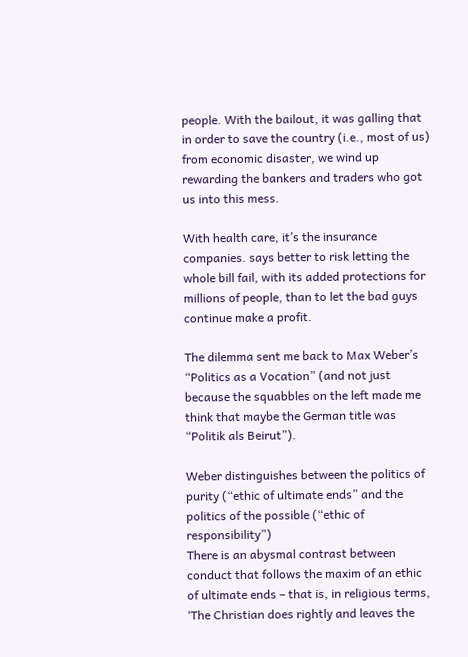people. With the bailout, it was galling that in order to save the country (i.e., most of us) from economic disaster, we wind up rewarding the bankers and traders who got us into this mess.

With health care, it’s the insurance companies. says better to risk letting the whole bill fail, with its added protections for millions of people, than to let the bad guys continue make a profit.

The dilemma sent me back to Max Weber’s “Politics as a Vocation” (and not just because the squabbles on the left made me think that maybe the German title was “Politik als Beirut”).

Weber distinguishes between the politics of purity (“ethic of ultimate ends” and the politics of the possible (“ethic of responsibility”)
There is an abysmal contrast between conduct that follows the maxim of an ethic of ultimate ends – that is, in religious terms, ‘The Christian does rightly and leaves the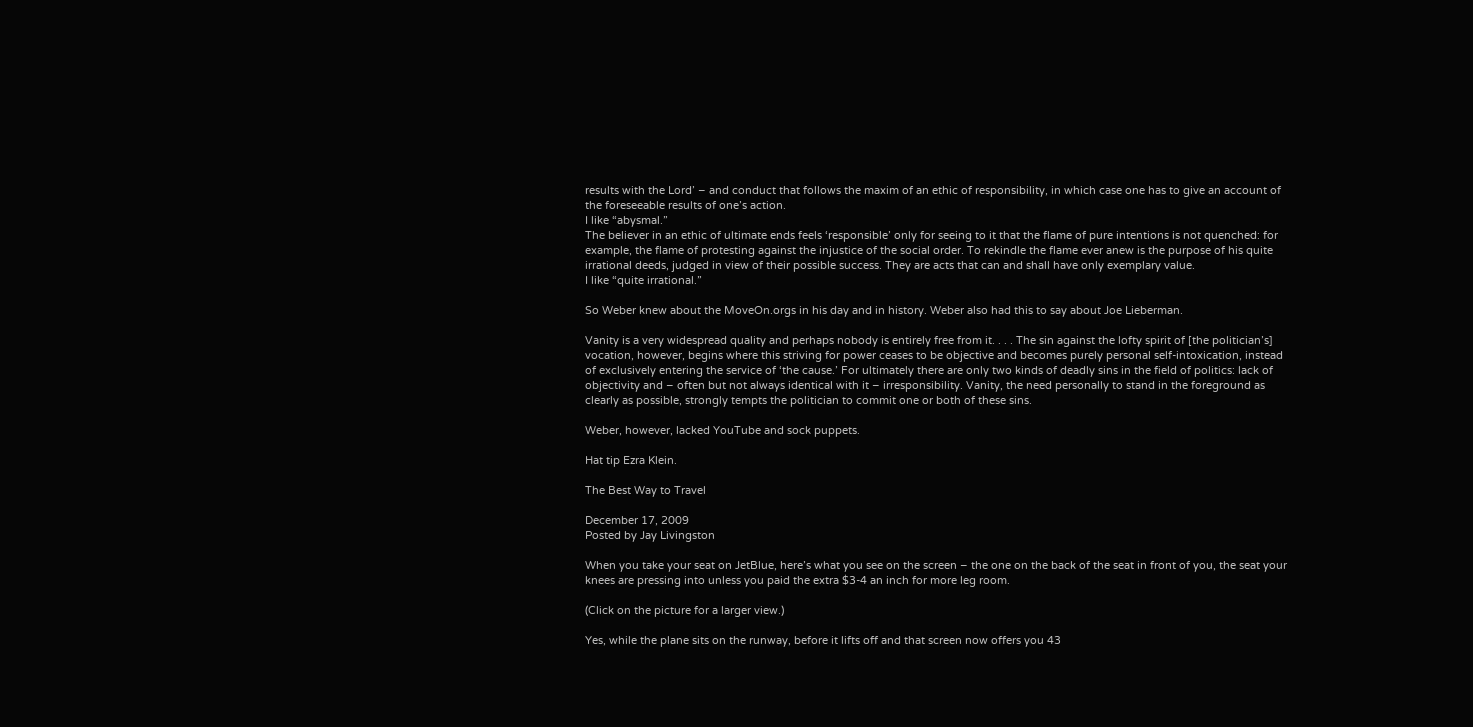results with the Lord’ – and conduct that follows the maxim of an ethic of responsibility, in which case one has to give an account of the foreseeable results of one’s action.
I like “abysmal.”
The believer in an ethic of ultimate ends feels ‘responsible’ only for seeing to it that the flame of pure intentions is not quenched: for example, the flame of protesting against the injustice of the social order. To rekindle the flame ever anew is the purpose of his quite irrational deeds, judged in view of their possible success. They are acts that can and shall have only exemplary value.
I like “quite irrational.”

So Weber knew about the MoveOn.orgs in his day and in history. Weber also had this to say about Joe Lieberman.

Vanity is a very widespread quality and perhaps nobody is entirely free from it. . . . The sin against the lofty spirit of [the politician’s] vocation, however, begins where this striving for power ceases to be objective and becomes purely personal self-intoxication, instead of exclusively entering the service of ‘the cause.’ For ultimately there are only two kinds of deadly sins in the field of politics: lack of objectivity and – often but not always identical with it – irresponsibility. Vanity, the need personally to stand in the foreground as clearly as possible, strongly tempts the politician to commit one or both of these sins.

Weber, however, lacked YouTube and sock puppets.

Hat tip Ezra Klein.

The Best Way to Travel

December 17, 2009
Posted by Jay Livingston

When you take your seat on JetBlue, here’s what you see on the screen – the one on the back of the seat in front of you, the seat your knees are pressing into unless you paid the extra $3-4 an inch for more leg room.

(Click on the picture for a larger view.)

Yes, while the plane sits on the runway, before it lifts off and that screen now offers you 43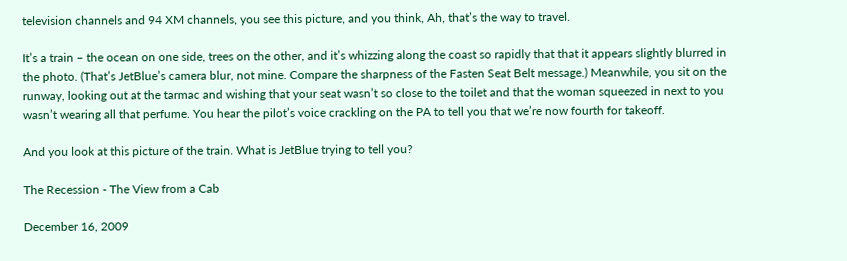television channels and 94 XM channels, you see this picture, and you think, Ah, that’s the way to travel.

It’s a train – the ocean on one side, trees on the other, and it’s whizzing along the coast so rapidly that that it appears slightly blurred in the photo. (That’s JetBlue’s camera blur, not mine. Compare the sharpness of the Fasten Seat Belt message.) Meanwhile, you sit on the runway, looking out at the tarmac and wishing that your seat wasn’t so close to the toilet and that the woman squeezed in next to you wasn’t wearing all that perfume. You hear the pilot’s voice crackling on the PA to tell you that we’re now fourth for takeoff.

And you look at this picture of the train. What is JetBlue trying to tell you?

The Recession - The View from a Cab

December 16, 2009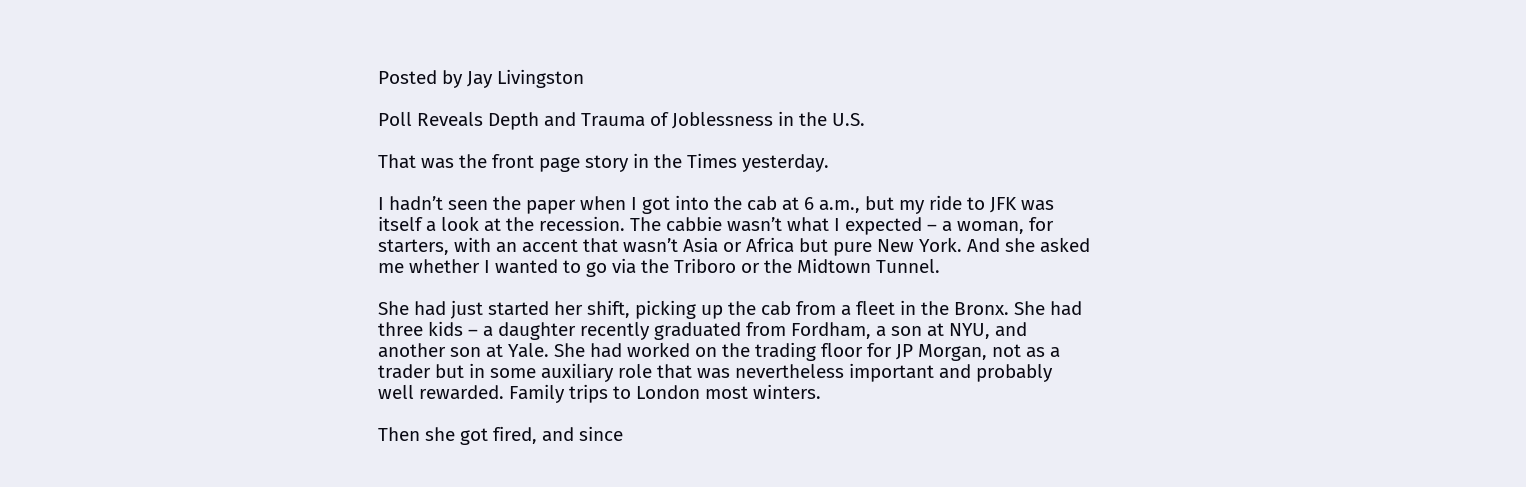Posted by Jay Livingston

Poll Reveals Depth and Trauma of Joblessness in the U.S.

That was the front page story in the Times yesterday.

I hadn’t seen the paper when I got into the cab at 6 a.m., but my ride to JFK was itself a look at the recession. The cabbie wasn’t what I expected – a woman, for starters, with an accent that wasn’t Asia or Africa but pure New York. And she asked me whether I wanted to go via the Triboro or the Midtown Tunnel.

She had just started her shift, picking up the cab from a fleet in the Bronx. She had three kids – a daughter recently graduated from Fordham, a son at NYU, and another son at Yale. She had worked on the trading floor for JP Morgan, not as a trader but in some auxiliary role that was nevertheless important and probably well rewarded. Family trips to London most winters.

Then she got fired, and since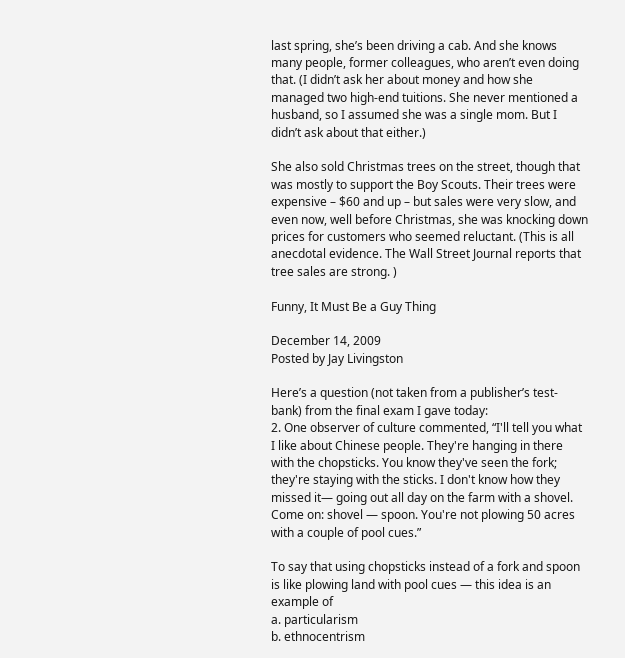last spring, she’s been driving a cab. And she knows many people, former colleagues, who aren’t even doing that. (I didn’t ask her about money and how she managed two high-end tuitions. She never mentioned a husband, so I assumed she was a single mom. But I didn’t ask about that either.)

She also sold Christmas trees on the street, though that was mostly to support the Boy Scouts. Their trees were expensive – $60 and up – but sales were very slow, and even now, well before Christmas, she was knocking down prices for customers who seemed reluctant. (This is all anecdotal evidence. The Wall Street Journal reports that tree sales are strong. )

Funny, It Must Be a Guy Thing

December 14, 2009
Posted by Jay Livingston

Here’s a question (not taken from a publisher’s test-bank) from the final exam I gave today:
2. One observer of culture commented, “I'll tell you what I like about Chinese people. They're hanging in there with the chopsticks. You know they've seen the fork; they're staying with the sticks. I don't know how they missed it— going out all day on the farm with a shovel. Come on: shovel — spoon. You're not plowing 50 acres with a couple of pool cues.”

To say that using chopsticks instead of a fork and spoon is like plowing land with pool cues — this idea is an example of
a. particularism
b. ethnocentrism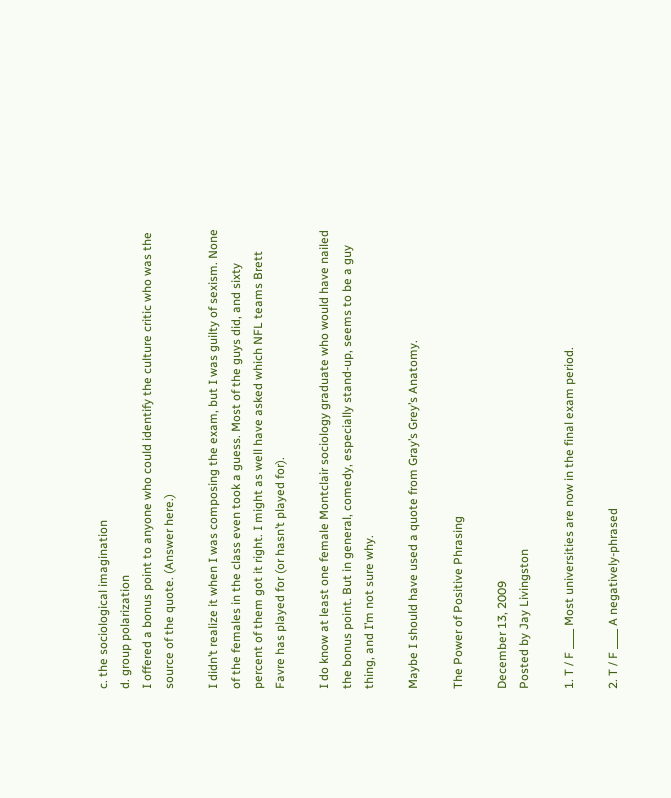c. the sociological imagination
d. group polarization
I offered a bonus point to anyone who could identify the culture critic who was the source of the quote. (Answer here.)

I didn’t realize it when I was composing the exam, but I was guilty of sexism. None of the females in the class even took a guess. Most of the guys did, and sixty percent of them got it right. I might as well have asked which NFL teams Brett Favre has played for (or hasn’t played for).

I do know at least one female Montclair sociology graduate who would have nailed the bonus point. But in general, comedy, especially stand-up, seems to be a guy thing, and I’m not sure why.

Maybe I should have used a quote from Gray’s Grey’s Anatomy.

The Power of Positive Phrasing

December 13, 2009
Posted by Jay Livingston

1. T / F ____ Most universities are now in the final exam period.

2. T / F ____ A negatively-phrased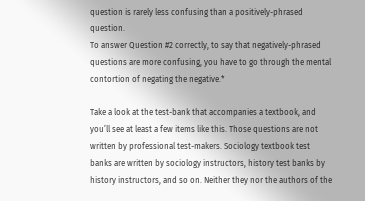question is rarely less confusing than a positively-phrased question.
To answer Question #2 correctly, to say that negatively-phrased questions are more confusing, you have to go through the mental contortion of negating the negative.*

Take a look at the test-bank that accompanies a textbook, and you’ll see at least a few items like this. Those questions are not written by professional test-makers. Sociology textbook test banks are written by sociology instructors, history test banks by history instructors, and so on. Neither they nor the authors of the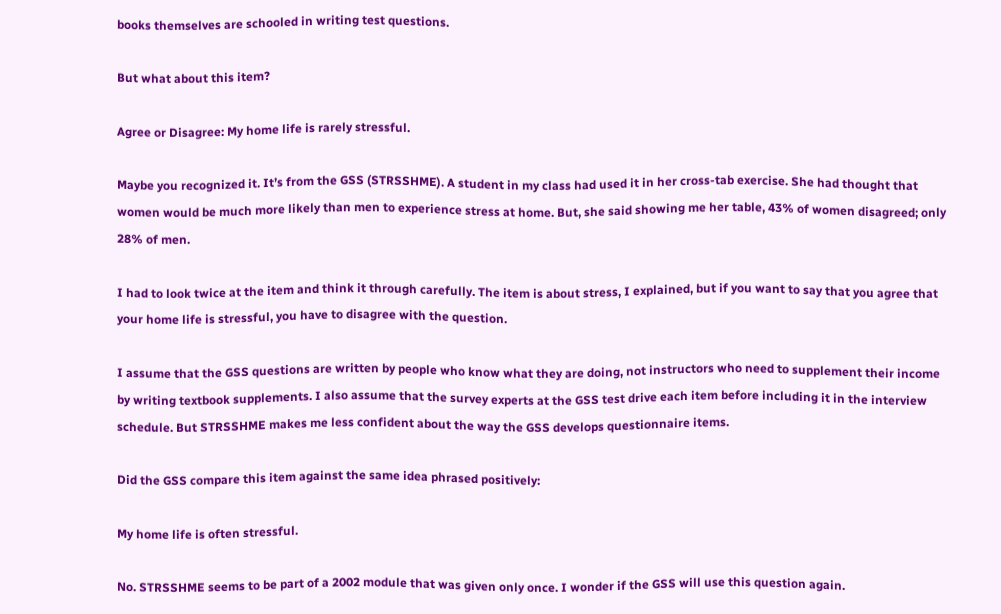books themselves are schooled in writing test questions.

But what about this item?

Agree or Disagree: My home life is rarely stressful.

Maybe you recognized it. It’s from the GSS (STRSSHME). A student in my class had used it in her cross-tab exercise. She had thought that women would be much more likely than men to experience stress at home. But, she said showing me her table, 43% of women disagreed; only 28% of men.

I had to look twice at the item and think it through carefully. The item is about stress, I explained, but if you want to say that you agree that your home life is stressful, you have to disagree with the question.

I assume that the GSS questions are written by people who know what they are doing, not instructors who need to supplement their income by writing textbook supplements. I also assume that the survey experts at the GSS test drive each item before including it in the interview schedule. But STRSSHME makes me less confident about the way the GSS develops questionnaire items.

Did the GSS compare this item against the same idea phrased positively:

My home life is often stressful.

No. STRSSHME seems to be part of a 2002 module that was given only once. I wonder if the GSS will use this question again.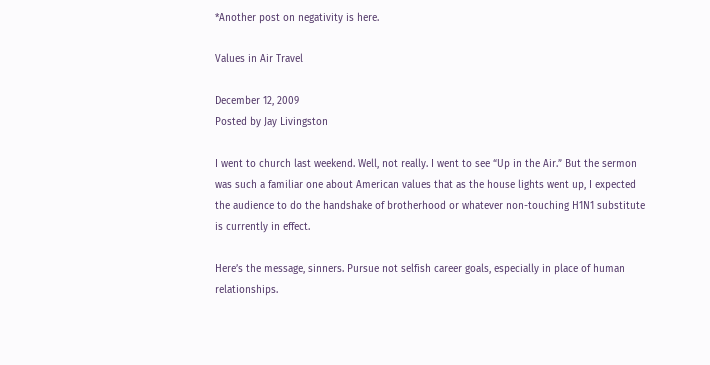*Another post on negativity is here.

Values in Air Travel

December 12, 2009
Posted by Jay Livingston

I went to church last weekend. Well, not really. I went to see “Up in the Air.” But the sermon was such a familiar one about American values that as the house lights went up, I expected the audience to do the handshake of brotherhood or whatever non-touching H1N1 substitute is currently in effect.

Here’s the message, sinners. Pursue not selfish career goals, especially in place of human relationships.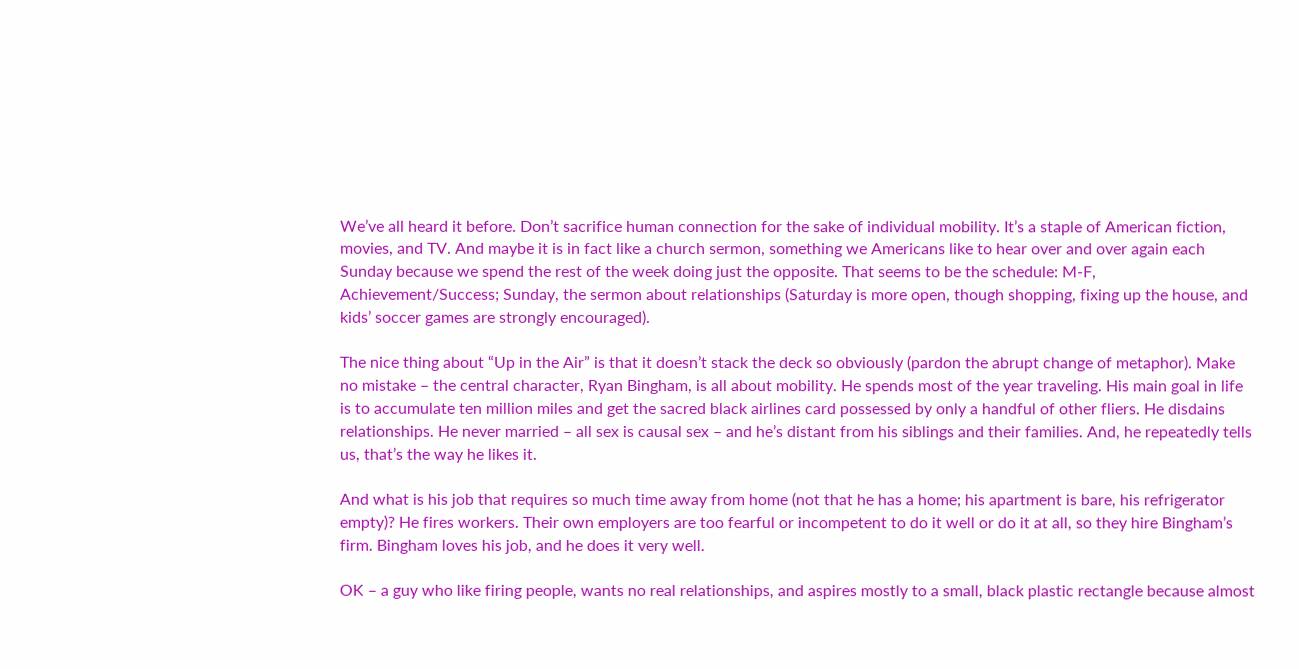We’ve all heard it before. Don’t sacrifice human connection for the sake of individual mobility. It’s a staple of American fiction, movies, and TV. And maybe it is in fact like a church sermon, something we Americans like to hear over and over again each Sunday because we spend the rest of the week doing just the opposite. That seems to be the schedule: M-F, Achievement/Success; Sunday, the sermon about relationships (Saturday is more open, though shopping, fixing up the house, and kids’ soccer games are strongly encouraged).

The nice thing about “Up in the Air” is that it doesn’t stack the deck so obviously (pardon the abrupt change of metaphor). Make no mistake – the central character, Ryan Bingham, is all about mobility. He spends most of the year traveling. His main goal in life is to accumulate ten million miles and get the sacred black airlines card possessed by only a handful of other fliers. He disdains relationships. He never married – all sex is causal sex – and he’s distant from his siblings and their families. And, he repeatedly tells us, that’s the way he likes it.

And what is his job that requires so much time away from home (not that he has a home; his apartment is bare, his refrigerator empty)? He fires workers. Their own employers are too fearful or incompetent to do it well or do it at all, so they hire Bingham’s firm. Bingham loves his job, and he does it very well.

OK – a guy who like firing people, wants no real relationships, and aspires mostly to a small, black plastic rectangle because almost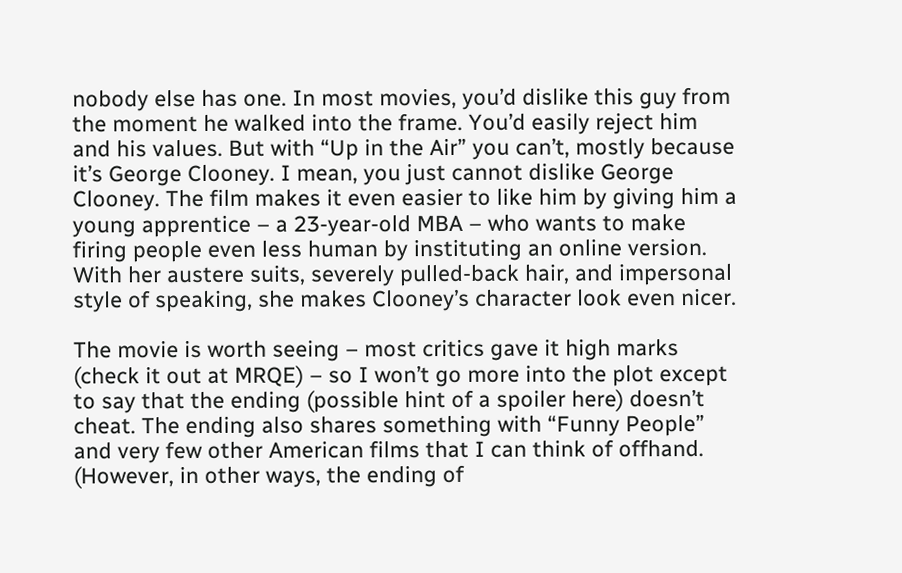nobody else has one. In most movies, you’d dislike this guy from the moment he walked into the frame. You’d easily reject him and his values. But with “Up in the Air” you can’t, mostly because it’s George Clooney. I mean, you just cannot dislike George Clooney. The film makes it even easier to like him by giving him a young apprentice – a 23-year-old MBA – who wants to make firing people even less human by instituting an online version. With her austere suits, severely pulled-back hair, and impersonal style of speaking, she makes Clooney’s character look even nicer.

The movie is worth seeing – most critics gave it high marks (check it out at MRQE) – so I won’t go more into the plot except to say that the ending (possible hint of a spoiler here) doesn’t cheat. The ending also shares something with “Funny People” and very few other American films that I can think of offhand. (However, in other ways, the ending of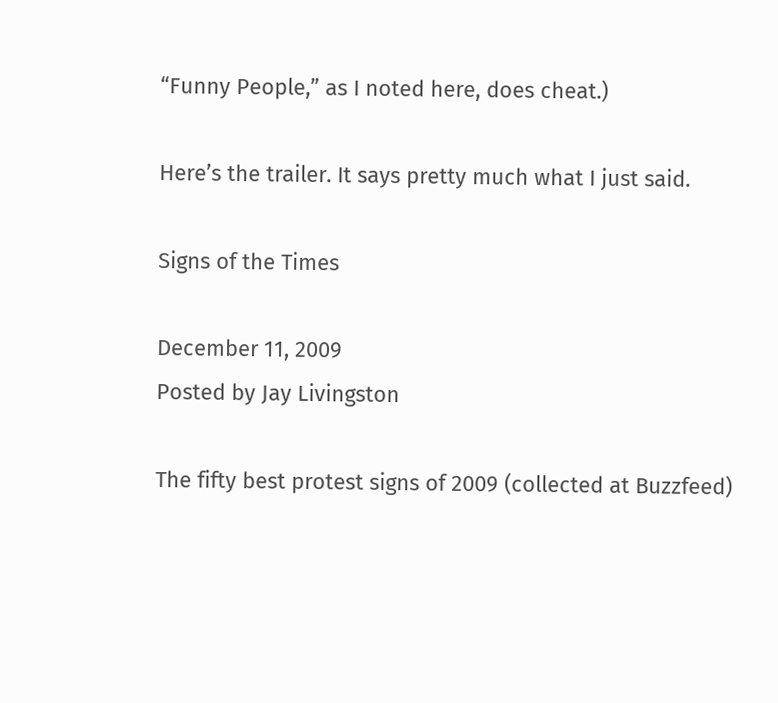“Funny People,” as I noted here, does cheat.)

Here’s the trailer. It says pretty much what I just said.

Signs of the Times

December 11, 2009
Posted by Jay Livingston

The fifty best protest signs of 2009 (collected at Buzzfeed)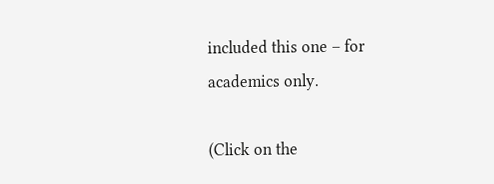included this one – for academics only.

(Click on the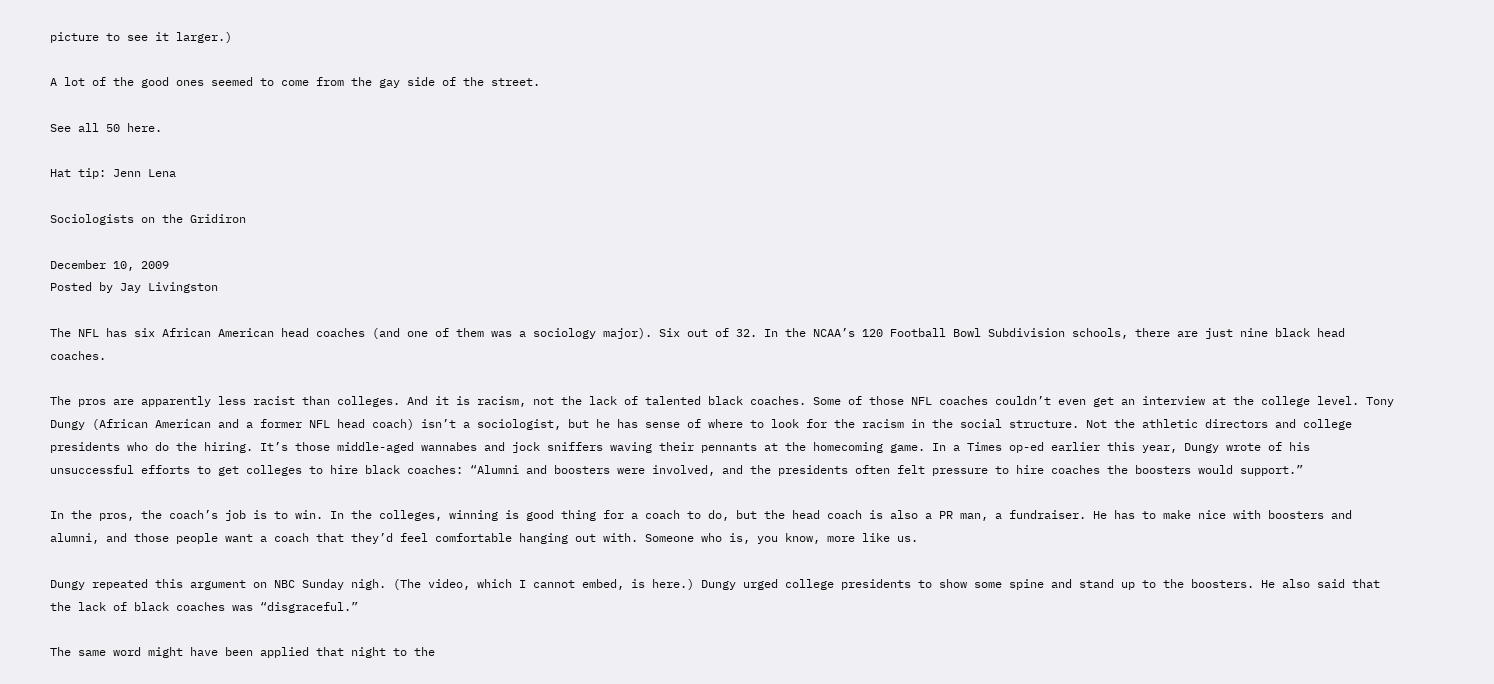picture to see it larger.)

A lot of the good ones seemed to come from the gay side of the street.

See all 50 here.

Hat tip: Jenn Lena

Sociologists on the Gridiron

December 10, 2009
Posted by Jay Livingston

The NFL has six African American head coaches (and one of them was a sociology major). Six out of 32. In the NCAA’s 120 Football Bowl Subdivision schools, there are just nine black head coaches.

The pros are apparently less racist than colleges. And it is racism, not the lack of talented black coaches. Some of those NFL coaches couldn’t even get an interview at the college level. Tony Dungy (African American and a former NFL head coach) isn’t a sociologist, but he has sense of where to look for the racism in the social structure. Not the athletic directors and college presidents who do the hiring. It’s those middle-aged wannabes and jock sniffers waving their pennants at the homecoming game. In a Times op-ed earlier this year, Dungy wrote of his unsuccessful efforts to get colleges to hire black coaches: “Alumni and boosters were involved, and the presidents often felt pressure to hire coaches the boosters would support.”

In the pros, the coach’s job is to win. In the colleges, winning is good thing for a coach to do, but the head coach is also a PR man, a fundraiser. He has to make nice with boosters and alumni, and those people want a coach that they’d feel comfortable hanging out with. Someone who is, you know, more like us.

Dungy repeated this argument on NBC Sunday nigh. (The video, which I cannot embed, is here.) Dungy urged college presidents to show some spine and stand up to the boosters. He also said that the lack of black coaches was “disgraceful.”

The same word might have been applied that night to the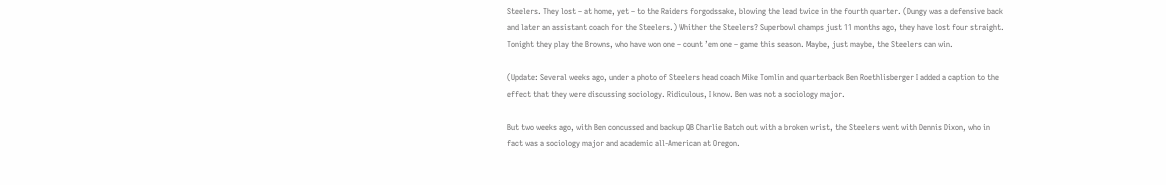Steelers. They lost – at home, yet – to the Raiders forgodssake, blowing the lead twice in the fourth quarter. (Dungy was a defensive back and later an assistant coach for the Steelers.) Whither the Steelers? Superbowl champs just 11 months ago, they have lost four straight. Tonight they play the Browns, who have won one – count ’em one – game this season. Maybe, just maybe, the Steelers can win.

(Update: Several weeks ago, under a photo of Steelers head coach Mike Tomlin and quarterback Ben Roethlisberger I added a caption to the effect that they were discussing sociology. Ridiculous, I know. Ben was not a sociology major.

But two weeks ago, with Ben concussed and backup QB Charlie Batch out with a broken wrist, the Steelers went with Dennis Dixon, who in fact was a sociology major and academic all-American at Oregon.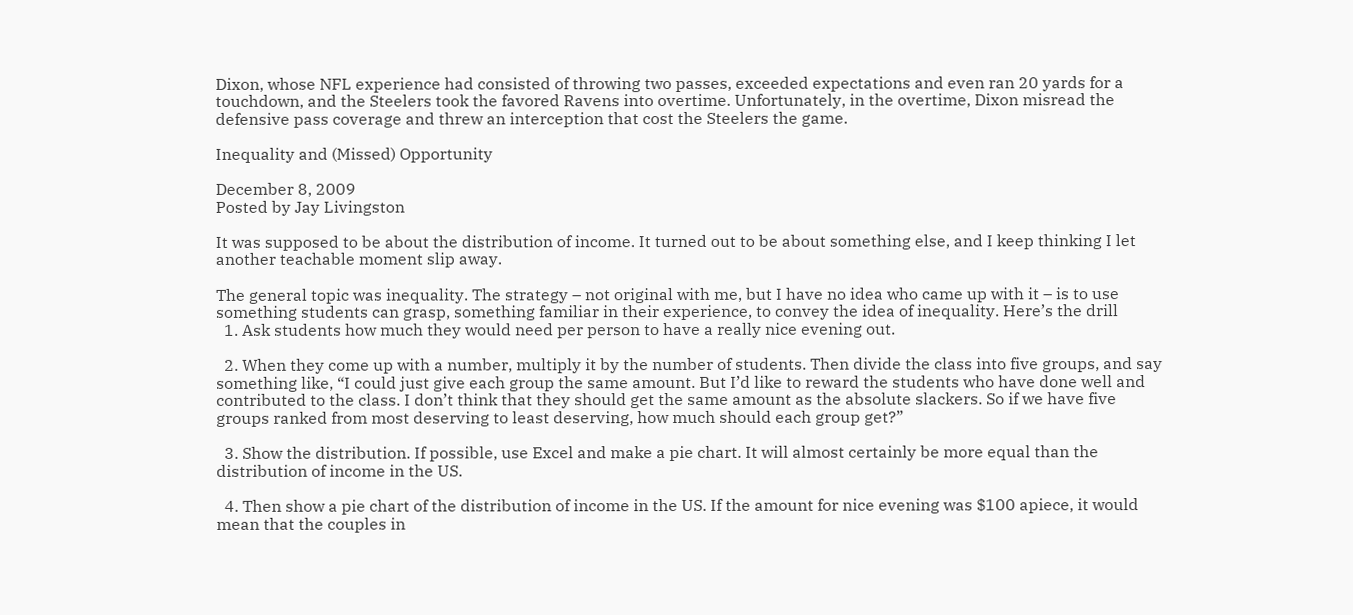Dixon, whose NFL experience had consisted of throwing two passes, exceeded expectations and even ran 20 yards for a touchdown, and the Steelers took the favored Ravens into overtime. Unfortunately, in the overtime, Dixon misread the defensive pass coverage and threw an interception that cost the Steelers the game.

Inequality and (Missed) Opportunity

December 8, 2009
Posted by Jay Livingston

It was supposed to be about the distribution of income. It turned out to be about something else, and I keep thinking I let another teachable moment slip away.

The general topic was inequality. The strategy – not original with me, but I have no idea who came up with it – is to use something students can grasp, something familiar in their experience, to convey the idea of inequality. Here’s the drill
  1. Ask students how much they would need per person to have a really nice evening out.

  2. When they come up with a number, multiply it by the number of students. Then divide the class into five groups, and say something like, “I could just give each group the same amount. But I’d like to reward the students who have done well and contributed to the class. I don’t think that they should get the same amount as the absolute slackers. So if we have five groups ranked from most deserving to least deserving, how much should each group get?”

  3. Show the distribution. If possible, use Excel and make a pie chart. It will almost certainly be more equal than the distribution of income in the US.

  4. Then show a pie chart of the distribution of income in the US. If the amount for nice evening was $100 apiece, it would mean that the couples in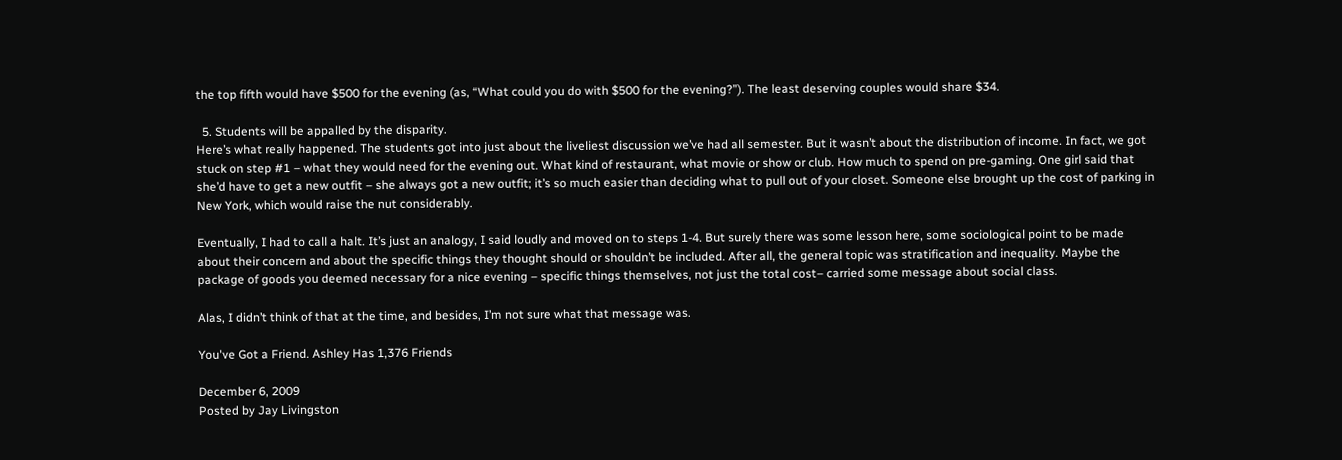the top fifth would have $500 for the evening (as, “What could you do with $500 for the evening?”). The least deserving couples would share $34.

  5. Students will be appalled by the disparity.
Here’s what really happened. The students got into just about the liveliest discussion we’ve had all semester. But it wasn’t about the distribution of income. In fact, we got stuck on step #1 – what they would need for the evening out. What kind of restaurant, what movie or show or club. How much to spend on pre-gaming. One girl said that she’d have to get a new outfit – she always got a new outfit; it’s so much easier than deciding what to pull out of your closet. Someone else brought up the cost of parking in New York, which would raise the nut considerably.

Eventually, I had to call a halt. It’s just an analogy, I said loudly and moved on to steps 1-4. But surely there was some lesson here, some sociological point to be made about their concern and about the specific things they thought should or shouldn’t be included. After all, the general topic was stratification and inequality. Maybe the package of goods you deemed necessary for a nice evening – specific things themselves, not just the total cost– carried some message about social class.

Alas, I didn’t think of that at the time, and besides, I’m not sure what that message was.

You've Got a Friend. Ashley Has 1,376 Friends

December 6, 2009
Posted by Jay Livingston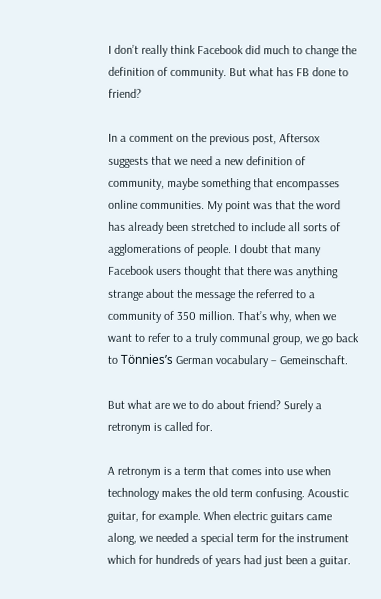I don’t really think Facebook did much to change the definition of community. But what has FB done to friend?

In a comment on the previous post, Aftersox suggests that we need a new definition of community, maybe something that encompasses online communities. My point was that the word has already been stretched to include all sorts of agglomerations of people. I doubt that many Facebook users thought that there was anything strange about the message the referred to a community of 350 million. That’s why, when we want to refer to a truly communal group, we go back to Tönnies’s German vocabulary – Gemeinschaft.

But what are we to do about friend? Surely a retronym is called for.

A retronym is a term that comes into use when technology makes the old term confusing. Acoustic guitar, for example. When electric guitars came along, we needed a special term for the instrument which for hundreds of years had just been a guitar.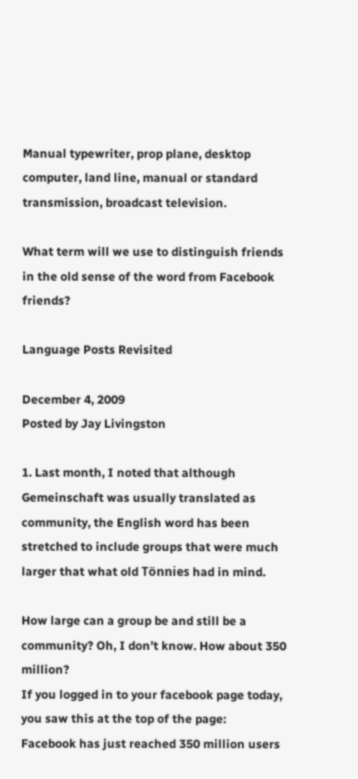Manual typewriter, prop plane, desktop computer, land line, manual or standard transmission, broadcast television.

What term will we use to distinguish friends in the old sense of the word from Facebook friends?

Language Posts Revisited

December 4, 2009
Posted by Jay Livingston

1. Last month, I noted that although Gemeinschaft was usually translated as community, the English word has been stretched to include groups that were much larger that what old Tönnies had in mind.

How large can a group be and still be a community? Oh, I don’t know. How about 350 million?
If you logged in to your facebook page today, you saw this at the top of the page:
Facebook has just reached 350 million users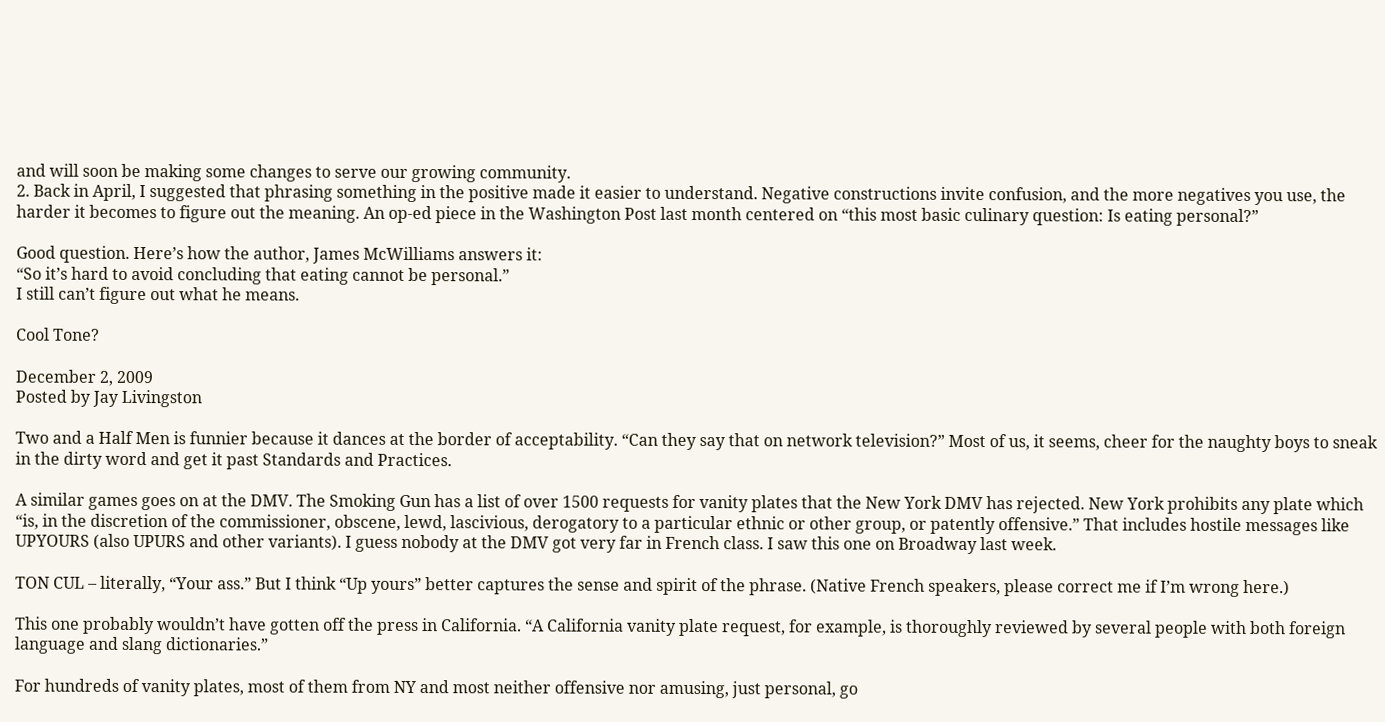and will soon be making some changes to serve our growing community.
2. Back in April, I suggested that phrasing something in the positive made it easier to understand. Negative constructions invite confusion, and the more negatives you use, the harder it becomes to figure out the meaning. An op-ed piece in the Washington Post last month centered on “this most basic culinary question: Is eating personal?”

Good question. Here’s how the author, James McWilliams answers it:
“So it’s hard to avoid concluding that eating cannot be personal.”
I still can’t figure out what he means.

Cool Tone?

December 2, 2009
Posted by Jay Livingston

Two and a Half Men is funnier because it dances at the border of acceptability. “Can they say that on network television?” Most of us, it seems, cheer for the naughty boys to sneak in the dirty word and get it past Standards and Practices.

A similar games goes on at the DMV. The Smoking Gun has a list of over 1500 requests for vanity plates that the New York DMV has rejected. New York prohibits any plate which “is, in the discretion of the commissioner, obscene, lewd, lascivious, derogatory to a particular ethnic or other group, or patently offensive.” That includes hostile messages like UPYOURS (also UPURS and other variants). I guess nobody at the DMV got very far in French class. I saw this one on Broadway last week.

TON CUL – literally, “Your ass.” But I think “Up yours” better captures the sense and spirit of the phrase. (Native French speakers, please correct me if I’m wrong here.)

This one probably wouldn’t have gotten off the press in California. “A California vanity plate request, for example, is thoroughly reviewed by several people with both foreign language and slang dictionaries.”

For hundreds of vanity plates, most of them from NY and most neither offensive nor amusing, just personal, go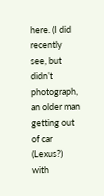here. (I did recently see, but didn’t photograph, an older man getting out of car (Lexus?) with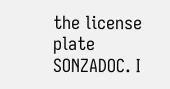the license plate SONZADOC. I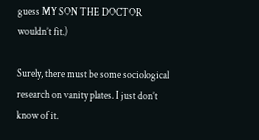guess MY SON THE DOCTOR wouldn’t fit.)

Surely, there must be some sociological research on vanity plates. I just don’t know of it.